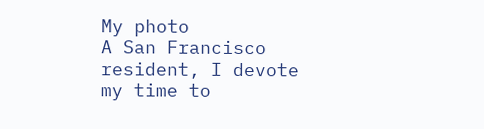My photo
A San Francisco resident, I devote my time to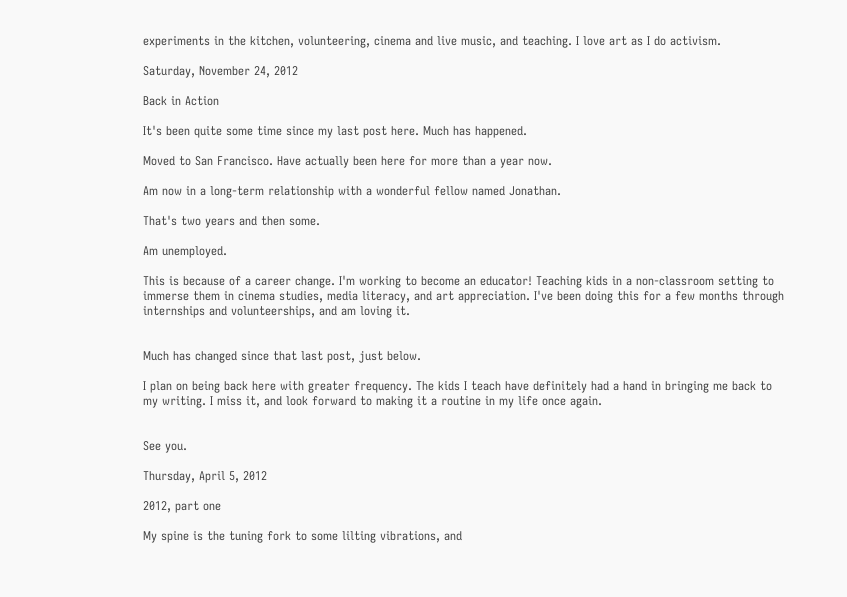experiments in the kitchen, volunteering, cinema and live music, and teaching. I love art as I do activism.

Saturday, November 24, 2012

Back in Action

It's been quite some time since my last post here. Much has happened.

Moved to San Francisco. Have actually been here for more than a year now.

Am now in a long-term relationship with a wonderful fellow named Jonathan.

That's two years and then some.

Am unemployed.

This is because of a career change. I'm working to become an educator! Teaching kids in a non-classroom setting to immerse them in cinema studies, media literacy, and art appreciation. I've been doing this for a few months through internships and volunteerships, and am loving it.


Much has changed since that last post, just below.

I plan on being back here with greater frequency. The kids I teach have definitely had a hand in bringing me back to my writing. I miss it, and look forward to making it a routine in my life once again.


See you.

Thursday, April 5, 2012

2012, part one

My spine is the tuning fork to some lilting vibrations, and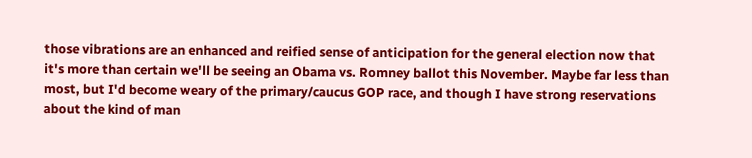those vibrations are an enhanced and reified sense of anticipation for the general election now that it's more than certain we'll be seeing an Obama vs. Romney ballot this November. Maybe far less than most, but I'd become weary of the primary/caucus GOP race, and though I have strong reservations about the kind of man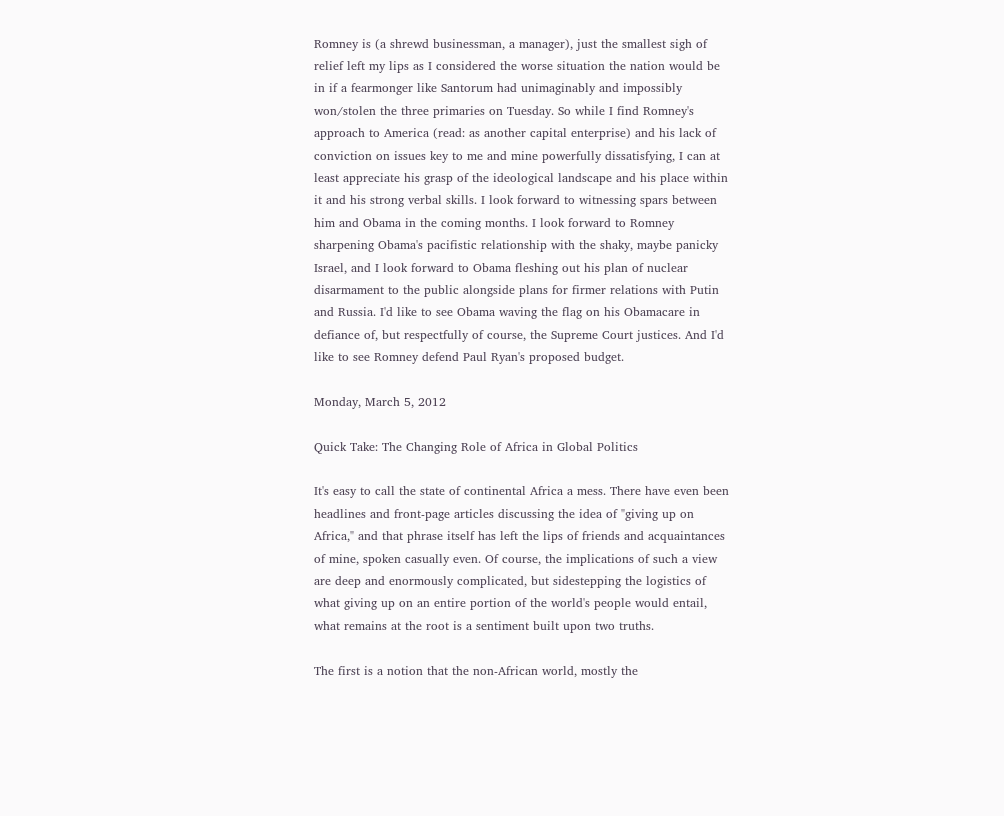Romney is (a shrewd businessman, a manager), just the smallest sigh of relief left my lips as I considered the worse situation the nation would be in if a fearmonger like Santorum had unimaginably and impossibly won/stolen the three primaries on Tuesday. So while I find Romney's approach to America (read: as another capital enterprise) and his lack of conviction on issues key to me and mine powerfully dissatisfying, I can at least appreciate his grasp of the ideological landscape and his place within it and his strong verbal skills. I look forward to witnessing spars between him and Obama in the coming months. I look forward to Romney sharpening Obama's pacifistic relationship with the shaky, maybe panicky Israel, and I look forward to Obama fleshing out his plan of nuclear disarmament to the public alongside plans for firmer relations with Putin and Russia. I'd like to see Obama waving the flag on his Obamacare in defiance of, but respectfully of course, the Supreme Court justices. And I'd like to see Romney defend Paul Ryan's proposed budget.

Monday, March 5, 2012

Quick Take: The Changing Role of Africa in Global Politics

It's easy to call the state of continental Africa a mess. There have even been headlines and front-page articles discussing the idea of "giving up on Africa," and that phrase itself has left the lips of friends and acquaintances of mine, spoken casually even. Of course, the implications of such a view are deep and enormously complicated, but sidestepping the logistics of what giving up on an entire portion of the world's people would entail, what remains at the root is a sentiment built upon two truths.

The first is a notion that the non-African world, mostly the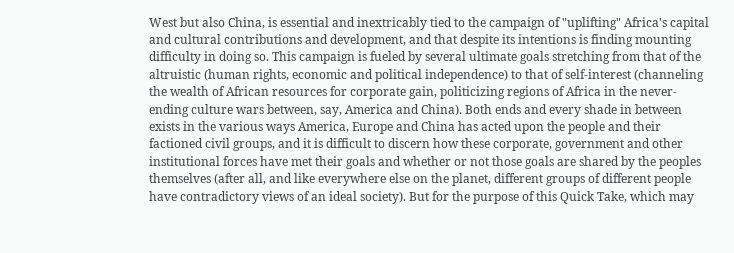West but also China, is essential and inextricably tied to the campaign of "uplifting" Africa's capital and cultural contributions and development, and that despite its intentions is finding mounting difficulty in doing so. This campaign is fueled by several ultimate goals stretching from that of the altruistic (human rights, economic and political independence) to that of self-interest (channeling the wealth of African resources for corporate gain, politicizing regions of Africa in the never-ending culture wars between, say, America and China). Both ends and every shade in between exists in the various ways America, Europe and China has acted upon the people and their factioned civil groups, and it is difficult to discern how these corporate, government and other institutional forces have met their goals and whether or not those goals are shared by the peoples themselves (after all, and like everywhere else on the planet, different groups of different people have contradictory views of an ideal society). But for the purpose of this Quick Take, which may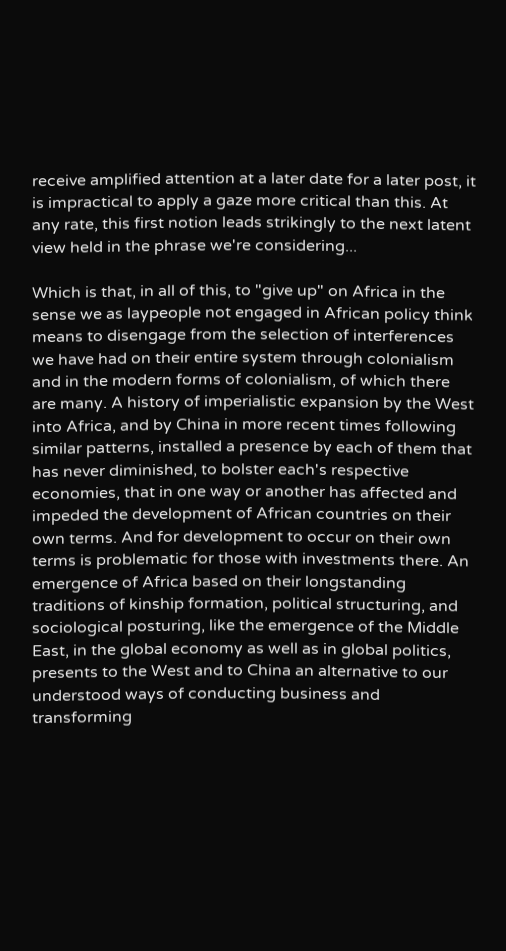receive amplified attention at a later date for a later post, it is impractical to apply a gaze more critical than this. At any rate, this first notion leads strikingly to the next latent view held in the phrase we're considering...

Which is that, in all of this, to "give up" on Africa in the sense we as laypeople not engaged in African policy think means to disengage from the selection of interferences we have had on their entire system through colonialism and in the modern forms of colonialism, of which there are many. A history of imperialistic expansion by the West into Africa, and by China in more recent times following similar patterns, installed a presence by each of them that has never diminished, to bolster each's respective economies, that in one way or another has affected and impeded the development of African countries on their own terms. And for development to occur on their own terms is problematic for those with investments there. An emergence of Africa based on their longstanding traditions of kinship formation, political structuring, and sociological posturing, like the emergence of the Middle East, in the global economy as well as in global politics, presents to the West and to China an alternative to our understood ways of conducting business and transforming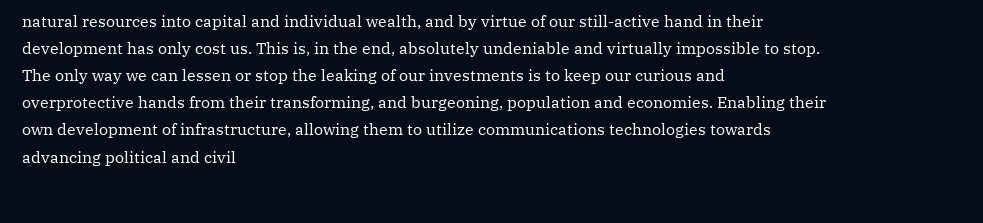natural resources into capital and individual wealth, and by virtue of our still-active hand in their development has only cost us. This is, in the end, absolutely undeniable and virtually impossible to stop. The only way we can lessen or stop the leaking of our investments is to keep our curious and overprotective hands from their transforming, and burgeoning, population and economies. Enabling their own development of infrastructure, allowing them to utilize communications technologies towards advancing political and civil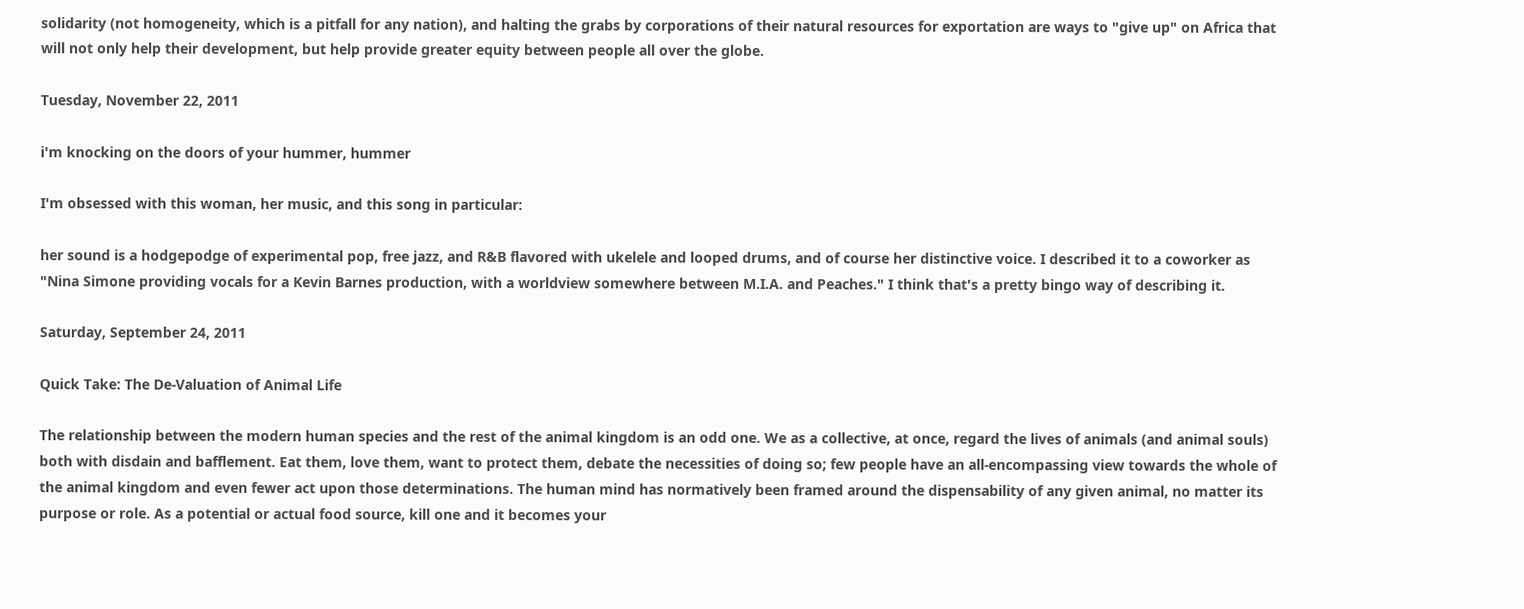solidarity (not homogeneity, which is a pitfall for any nation), and halting the grabs by corporations of their natural resources for exportation are ways to "give up" on Africa that will not only help their development, but help provide greater equity between people all over the globe.

Tuesday, November 22, 2011

i'm knocking on the doors of your hummer, hummer

I'm obsessed with this woman, her music, and this song in particular:

her sound is a hodgepodge of experimental pop, free jazz, and R&B flavored with ukelele and looped drums, and of course her distinctive voice. I described it to a coworker as "Nina Simone providing vocals for a Kevin Barnes production, with a worldview somewhere between M.I.A. and Peaches." I think that's a pretty bingo way of describing it.

Saturday, September 24, 2011

Quick Take: The De-Valuation of Animal Life

The relationship between the modern human species and the rest of the animal kingdom is an odd one. We as a collective, at once, regard the lives of animals (and animal souls) both with disdain and bafflement. Eat them, love them, want to protect them, debate the necessities of doing so; few people have an all-encompassing view towards the whole of the animal kingdom and even fewer act upon those determinations. The human mind has normatively been framed around the dispensability of any given animal, no matter its purpose or role. As a potential or actual food source, kill one and it becomes your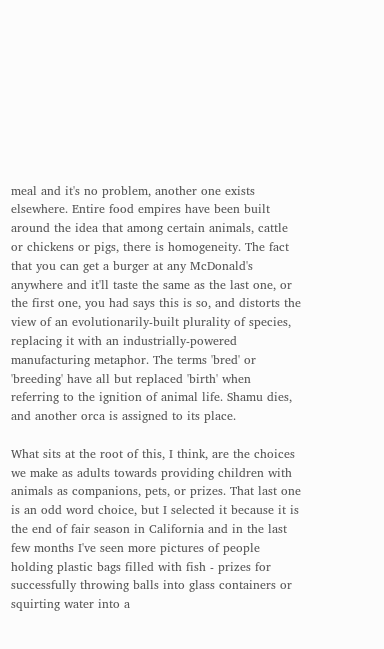meal and it's no problem, another one exists elsewhere. Entire food empires have been built around the idea that among certain animals, cattle or chickens or pigs, there is homogeneity. The fact that you can get a burger at any McDonald's anywhere and it'll taste the same as the last one, or the first one, you had says this is so, and distorts the view of an evolutionarily-built plurality of species, replacing it with an industrially-powered manufacturing metaphor. The terms 'bred' or 'breeding' have all but replaced 'birth' when referring to the ignition of animal life. Shamu dies, and another orca is assigned to its place.

What sits at the root of this, I think, are the choices we make as adults towards providing children with animals as companions, pets, or prizes. That last one is an odd word choice, but I selected it because it is the end of fair season in California and in the last few months I've seen more pictures of people holding plastic bags filled with fish - prizes for successfully throwing balls into glass containers or squirting water into a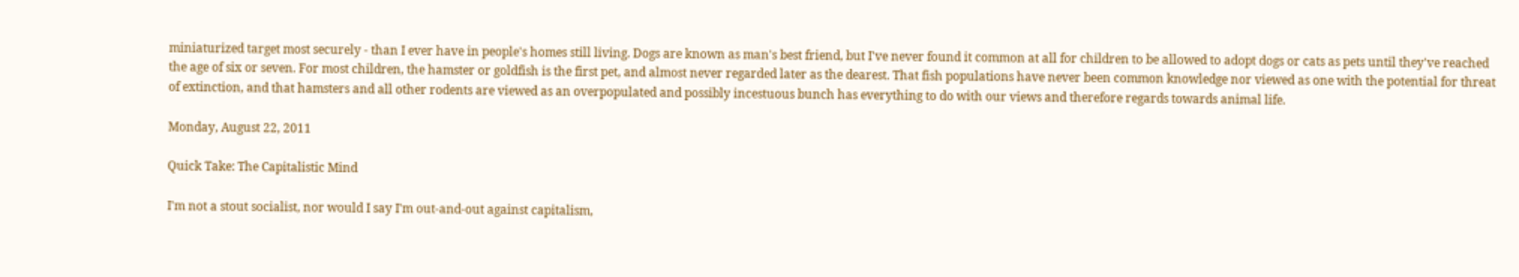miniaturized target most securely - than I ever have in people's homes still living. Dogs are known as man's best friend, but I've never found it common at all for children to be allowed to adopt dogs or cats as pets until they've reached the age of six or seven. For most children, the hamster or goldfish is the first pet, and almost never regarded later as the dearest. That fish populations have never been common knowledge nor viewed as one with the potential for threat of extinction, and that hamsters and all other rodents are viewed as an overpopulated and possibly incestuous bunch has everything to do with our views and therefore regards towards animal life.

Monday, August 22, 2011

Quick Take: The Capitalistic Mind

I'm not a stout socialist, nor would I say I'm out-and-out against capitalism,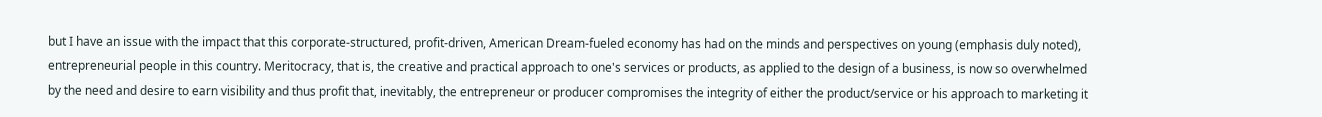but I have an issue with the impact that this corporate-structured, profit-driven, American Dream-fueled economy has had on the minds and perspectives on young (emphasis duly noted), entrepreneurial people in this country. Meritocracy, that is, the creative and practical approach to one's services or products, as applied to the design of a business, is now so overwhelmed by the need and desire to earn visibility and thus profit that, inevitably, the entrepreneur or producer compromises the integrity of either the product/service or his approach to marketing it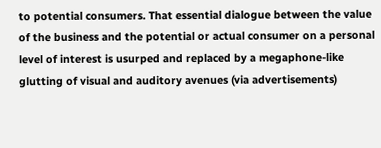to potential consumers. That essential dialogue between the value of the business and the potential or actual consumer on a personal level of interest is usurped and replaced by a megaphone-like glutting of visual and auditory avenues (via advertisements)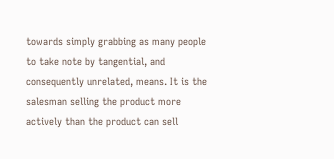towards simply grabbing as many people to take note by tangential, and consequently unrelated, means. It is the salesman selling the product more actively than the product can sell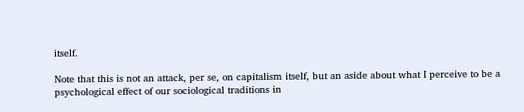itself.

Note that this is not an attack, per se, on capitalism itself, but an aside about what I perceive to be a psychological effect of our sociological traditions in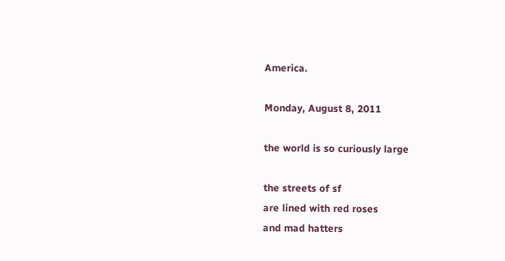America.

Monday, August 8, 2011

the world is so curiously large

the streets of sf
are lined with red roses
and mad hatters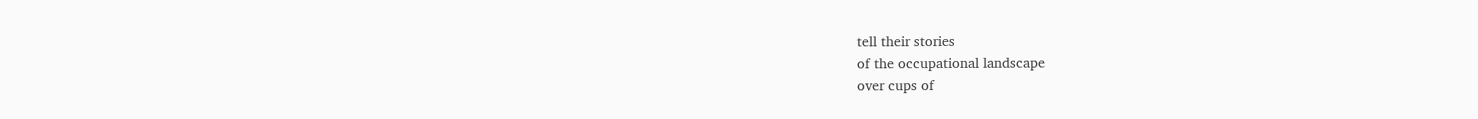tell their stories
of the occupational landscape
over cups of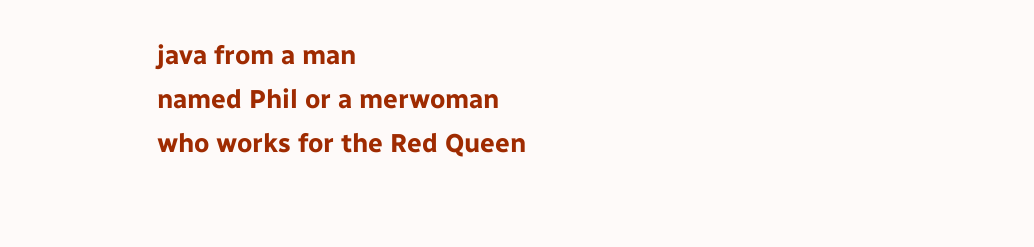java from a man
named Phil or a merwoman
who works for the Red Queen